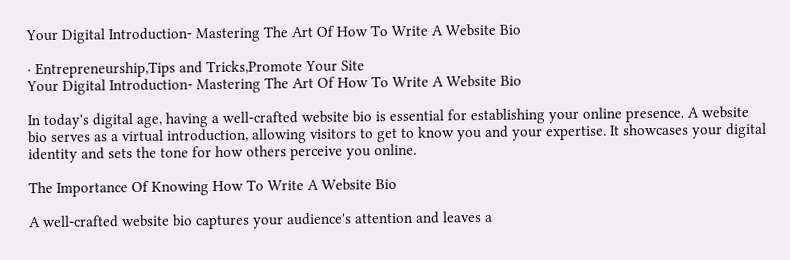Your Digital Introduction- Mastering The Art Of How To Write A Website Bio

· Entrepreneurship,Tips and Tricks,Promote Your Site
Your Digital Introduction- Mastering The Art Of How To Write A Website Bio

In today's digital age, having a well-crafted website bio is essential for establishing your online presence. A website bio serves as a virtual introduction, allowing visitors to get to know you and your expertise. It showcases your digital identity and sets the tone for how others perceive you online.

The Importance Of Knowing How To Write A Website Bio

A well-crafted website bio captures your audience's attention and leaves a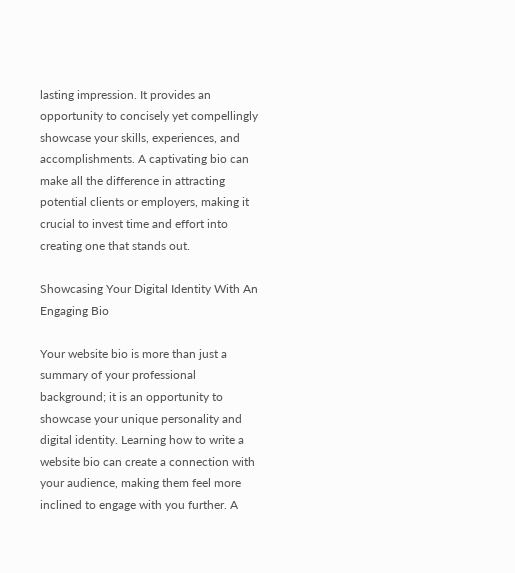lasting impression. It provides an opportunity to concisely yet compellingly showcase your skills, experiences, and accomplishments. A captivating bio can make all the difference in attracting potential clients or employers, making it crucial to invest time and effort into creating one that stands out.

Showcasing Your Digital Identity With An Engaging Bio

Your website bio is more than just a summary of your professional background; it is an opportunity to showcase your unique personality and digital identity. Learning how to write a website bio can create a connection with your audience, making them feel more inclined to engage with you further. A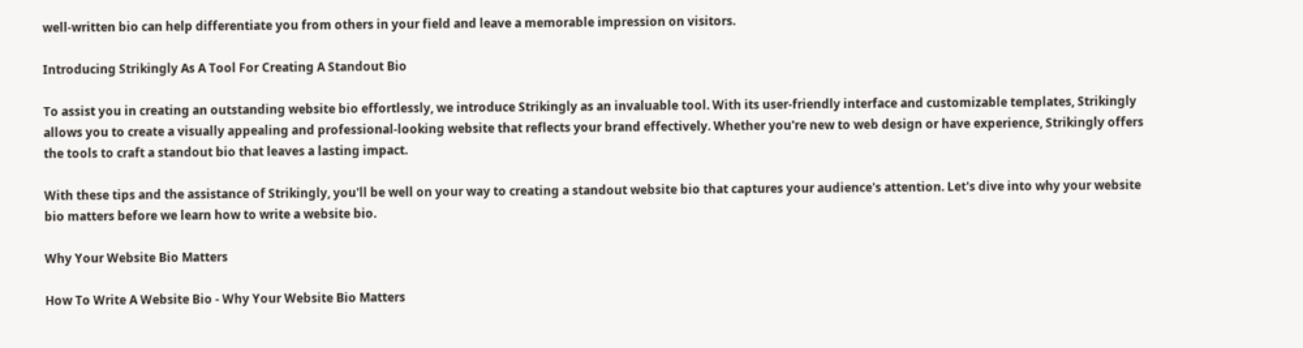well-written bio can help differentiate you from others in your field and leave a memorable impression on visitors.

Introducing Strikingly As A Tool For Creating A Standout Bio

To assist you in creating an outstanding website bio effortlessly, we introduce Strikingly as an invaluable tool. With its user-friendly interface and customizable templates, Strikingly allows you to create a visually appealing and professional-looking website that reflects your brand effectively. Whether you're new to web design or have experience, Strikingly offers the tools to craft a standout bio that leaves a lasting impact.

With these tips and the assistance of Strikingly, you'll be well on your way to creating a standout website bio that captures your audience's attention. Let's dive into why your website bio matters before we learn how to write a website bio.

Why Your Website Bio Matters

How To Write A Website Bio - Why Your Website Bio Matters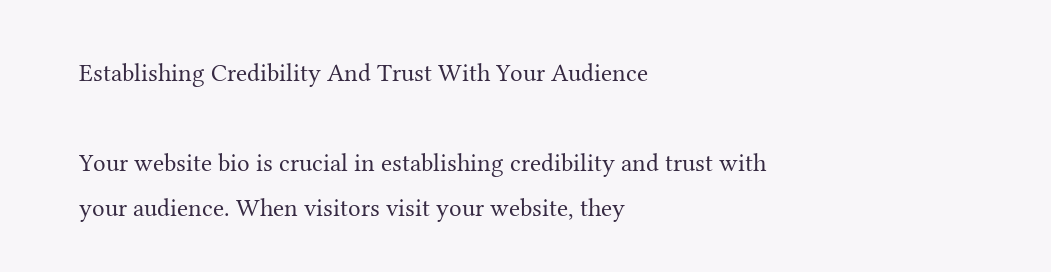Establishing Credibility And Trust With Your Audience

Your website bio is crucial in establishing credibility and trust with your audience. When visitors visit your website, they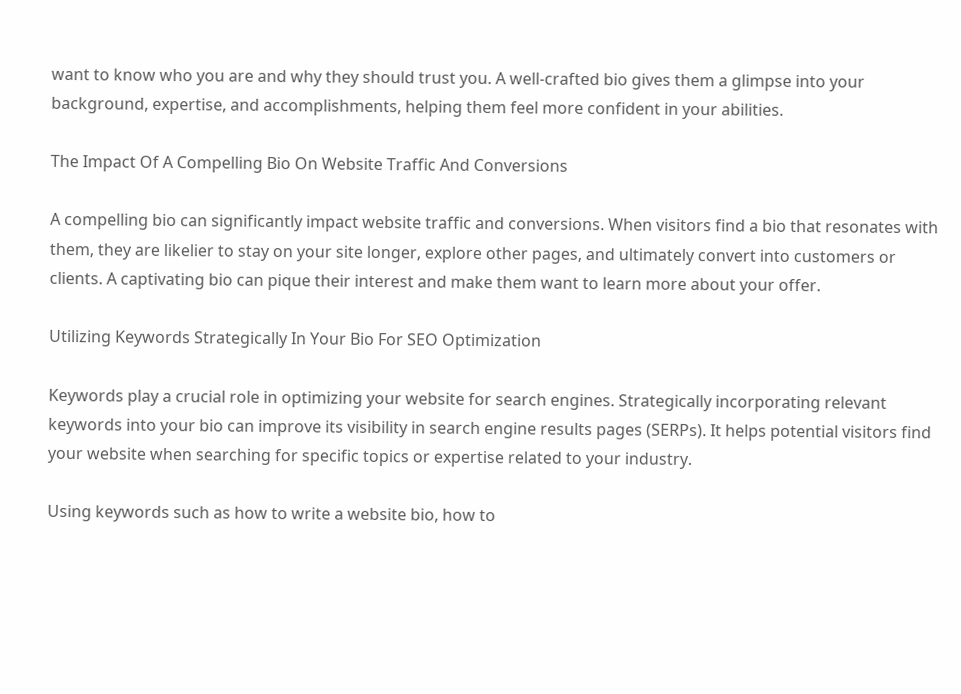want to know who you are and why they should trust you. A well-crafted bio gives them a glimpse into your background, expertise, and accomplishments, helping them feel more confident in your abilities.

The Impact Of A Compelling Bio On Website Traffic And Conversions

A compelling bio can significantly impact website traffic and conversions. When visitors find a bio that resonates with them, they are likelier to stay on your site longer, explore other pages, and ultimately convert into customers or clients. A captivating bio can pique their interest and make them want to learn more about your offer.

Utilizing Keywords Strategically In Your Bio For SEO Optimization

Keywords play a crucial role in optimizing your website for search engines. Strategically incorporating relevant keywords into your bio can improve its visibility in search engine results pages (SERPs). It helps potential visitors find your website when searching for specific topics or expertise related to your industry.

Using keywords such as how to write a website bio, how to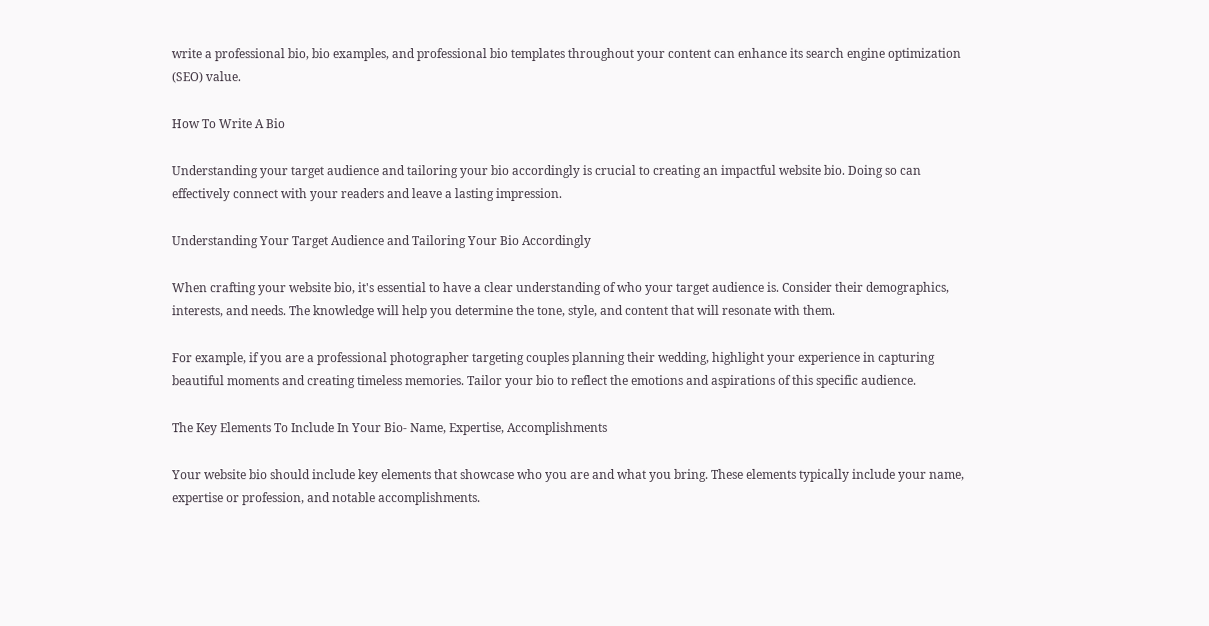write a professional bio, bio examples, and professional bio templates throughout your content can enhance its search engine optimization (SEO) value.

How To Write A Bio

Understanding your target audience and tailoring your bio accordingly is crucial to creating an impactful website bio. Doing so can effectively connect with your readers and leave a lasting impression.

Understanding Your Target Audience and Tailoring Your Bio Accordingly

When crafting your website bio, it's essential to have a clear understanding of who your target audience is. Consider their demographics, interests, and needs. The knowledge will help you determine the tone, style, and content that will resonate with them.

For example, if you are a professional photographer targeting couples planning their wedding, highlight your experience in capturing beautiful moments and creating timeless memories. Tailor your bio to reflect the emotions and aspirations of this specific audience.

The Key Elements To Include In Your Bio- Name, Expertise, Accomplishments

Your website bio should include key elements that showcase who you are and what you bring. These elements typically include your name, expertise or profession, and notable accomplishments.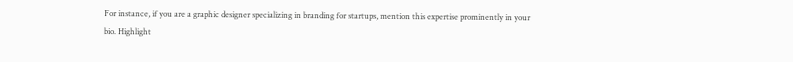For instance, if you are a graphic designer specializing in branding for startups, mention this expertise prominently in your bio. Highlight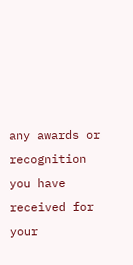any awards or recognition you have received for your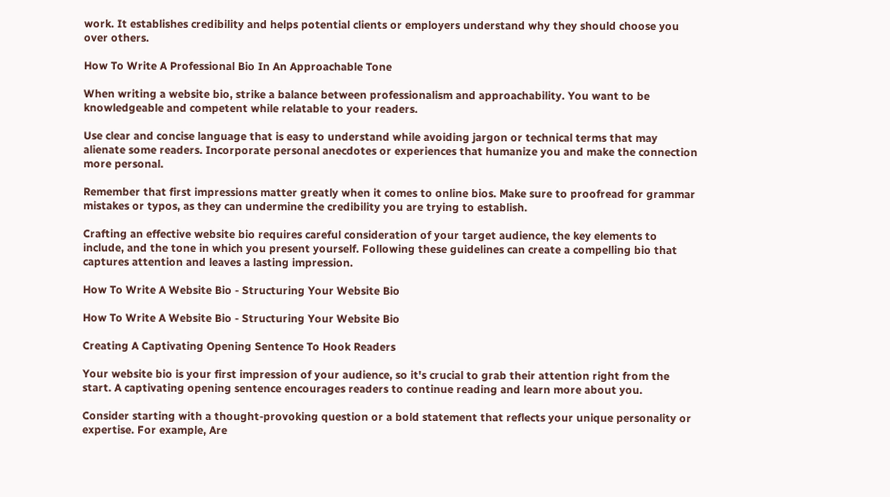work. It establishes credibility and helps potential clients or employers understand why they should choose you over others.

How To Write A Professional Bio In An Approachable Tone

When writing a website bio, strike a balance between professionalism and approachability. You want to be knowledgeable and competent while relatable to your readers.

Use clear and concise language that is easy to understand while avoiding jargon or technical terms that may alienate some readers. Incorporate personal anecdotes or experiences that humanize you and make the connection more personal.

Remember that first impressions matter greatly when it comes to online bios. Make sure to proofread for grammar mistakes or typos, as they can undermine the credibility you are trying to establish.

Crafting an effective website bio requires careful consideration of your target audience, the key elements to include, and the tone in which you present yourself. Following these guidelines can create a compelling bio that captures attention and leaves a lasting impression.

How To Write A Website Bio - Structuring Your Website Bio

How To Write A Website Bio - Structuring Your Website Bio

Creating A Captivating Opening Sentence To Hook Readers

Your website bio is your first impression of your audience, so it's crucial to grab their attention right from the start. A captivating opening sentence encourages readers to continue reading and learn more about you.

Consider starting with a thought-provoking question or a bold statement that reflects your unique personality or expertise. For example, Are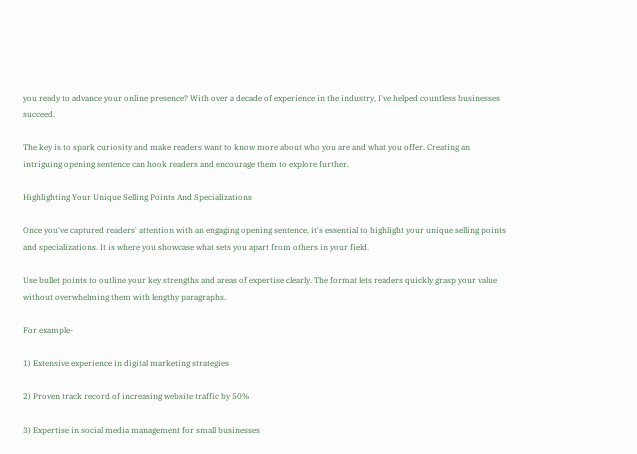you ready to advance your online presence? With over a decade of experience in the industry, I've helped countless businesses succeed.

The key is to spark curiosity and make readers want to know more about who you are and what you offer. Creating an intriguing opening sentence can hook readers and encourage them to explore further.

Highlighting Your Unique Selling Points And Specializations

Once you've captured readers' attention with an engaging opening sentence, it's essential to highlight your unique selling points and specializations. It is where you showcase what sets you apart from others in your field.

Use bullet points to outline your key strengths and areas of expertise clearly. The format lets readers quickly grasp your value without overwhelming them with lengthy paragraphs.

For example-

1) Extensive experience in digital marketing strategies

2) Proven track record of increasing website traffic by 50%

3) Expertise in social media management for small businesses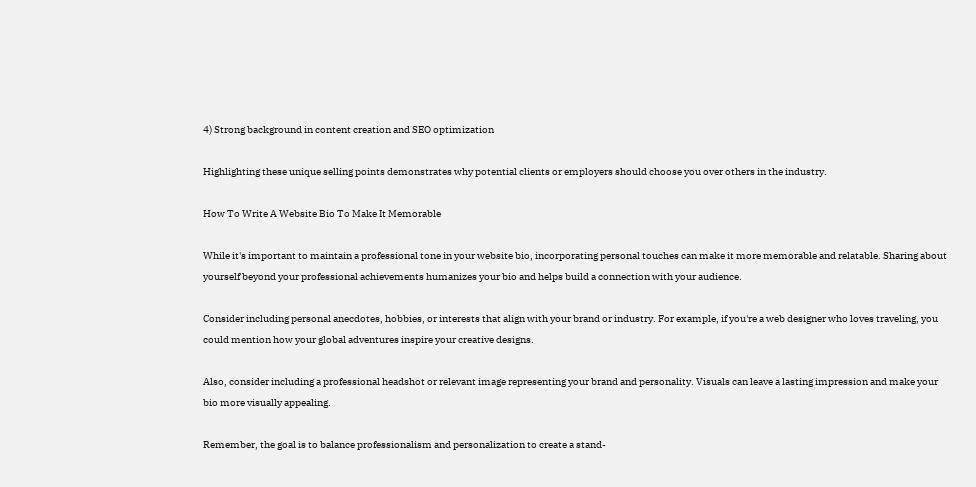4) Strong background in content creation and SEO optimization

Highlighting these unique selling points demonstrates why potential clients or employers should choose you over others in the industry.

How To Write A Website Bio To Make It Memorable

While it's important to maintain a professional tone in your website bio, incorporating personal touches can make it more memorable and relatable. Sharing about yourself beyond your professional achievements humanizes your bio and helps build a connection with your audience.

Consider including personal anecdotes, hobbies, or interests that align with your brand or industry. For example, if you're a web designer who loves traveling, you could mention how your global adventures inspire your creative designs.

Also, consider including a professional headshot or relevant image representing your brand and personality. Visuals can leave a lasting impression and make your bio more visually appealing.

Remember, the goal is to balance professionalism and personalization to create a stand-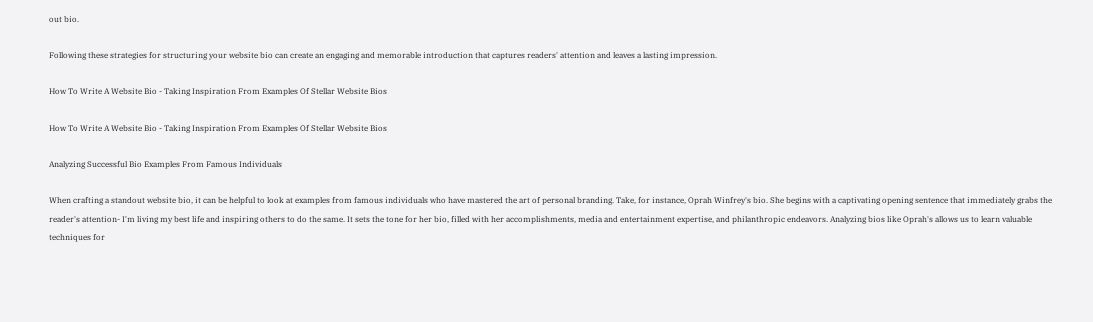out bio.

Following these strategies for structuring your website bio can create an engaging and memorable introduction that captures readers' attention and leaves a lasting impression.

How To Write A Website Bio - Taking Inspiration From Examples Of Stellar Website Bios

How To Write A Website Bio - Taking Inspiration From Examples Of Stellar Website Bios

Analyzing Successful Bio Examples From Famous Individuals

When crafting a standout website bio, it can be helpful to look at examples from famous individuals who have mastered the art of personal branding. Take, for instance, Oprah Winfrey's bio. She begins with a captivating opening sentence that immediately grabs the reader's attention- I'm living my best life and inspiring others to do the same. It sets the tone for her bio, filled with her accomplishments, media and entertainment expertise, and philanthropic endeavors. Analyzing bios like Oprah's allows us to learn valuable techniques for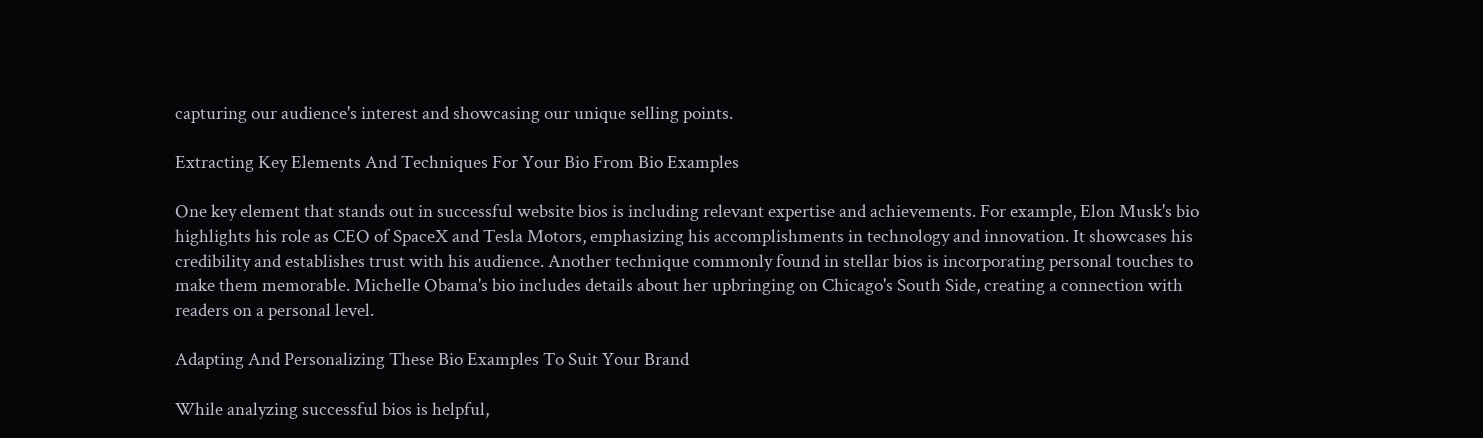capturing our audience's interest and showcasing our unique selling points.

Extracting Key Elements And Techniques For Your Bio From Bio Examples

One key element that stands out in successful website bios is including relevant expertise and achievements. For example, Elon Musk's bio highlights his role as CEO of SpaceX and Tesla Motors, emphasizing his accomplishments in technology and innovation. It showcases his credibility and establishes trust with his audience. Another technique commonly found in stellar bios is incorporating personal touches to make them memorable. Michelle Obama's bio includes details about her upbringing on Chicago's South Side, creating a connection with readers on a personal level.

Adapting And Personalizing These Bio Examples To Suit Your Brand

While analyzing successful bios is helpful,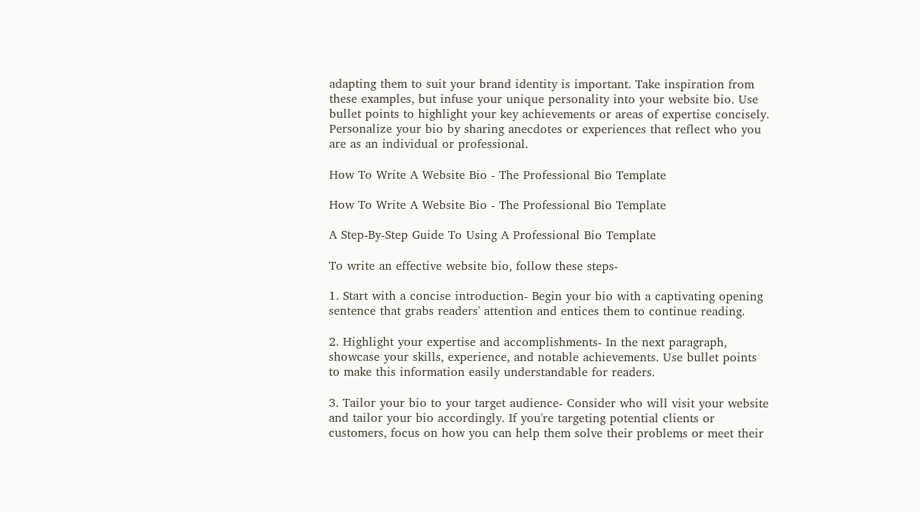adapting them to suit your brand identity is important. Take inspiration from these examples, but infuse your unique personality into your website bio. Use bullet points to highlight your key achievements or areas of expertise concisely. Personalize your bio by sharing anecdotes or experiences that reflect who you are as an individual or professional.

How To Write A Website Bio - The Professional Bio Template

How To Write A Website Bio - The Professional Bio Template

A Step-By-Step Guide To Using A Professional Bio Template

To write an effective website bio, follow these steps-

1. Start with a concise introduction- Begin your bio with a captivating opening sentence that grabs readers' attention and entices them to continue reading.

2. Highlight your expertise and accomplishments- In the next paragraph, showcase your skills, experience, and notable achievements. Use bullet points to make this information easily understandable for readers.

3. Tailor your bio to your target audience- Consider who will visit your website and tailor your bio accordingly. If you're targeting potential clients or customers, focus on how you can help them solve their problems or meet their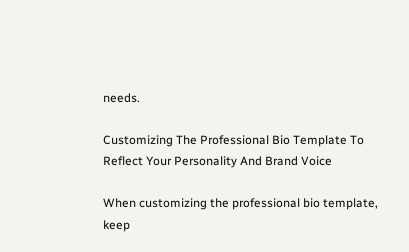needs.

Customizing The Professional Bio Template To Reflect Your Personality And Brand Voice

When customizing the professional bio template, keep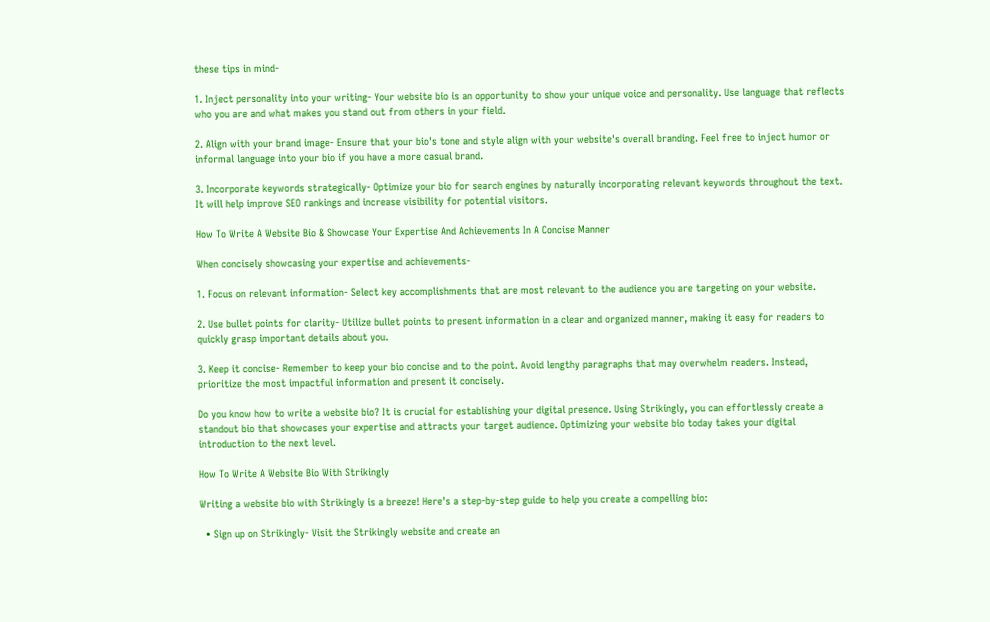these tips in mind-

1. Inject personality into your writing- Your website bio is an opportunity to show your unique voice and personality. Use language that reflects who you are and what makes you stand out from others in your field.

2. Align with your brand image- Ensure that your bio's tone and style align with your website's overall branding. Feel free to inject humor or informal language into your bio if you have a more casual brand.

3. Incorporate keywords strategically- Optimize your bio for search engines by naturally incorporating relevant keywords throughout the text. It will help improve SEO rankings and increase visibility for potential visitors.

How To Write A Website Bio & Showcase Your Expertise And Achievements In A Concise Manner

When concisely showcasing your expertise and achievements-

1. Focus on relevant information- Select key accomplishments that are most relevant to the audience you are targeting on your website.

2. Use bullet points for clarity- Utilize bullet points to present information in a clear and organized manner, making it easy for readers to quickly grasp important details about you.

3. Keep it concise- Remember to keep your bio concise and to the point. Avoid lengthy paragraphs that may overwhelm readers. Instead, prioritize the most impactful information and present it concisely.

Do you know how to write a website bio? It is crucial for establishing your digital presence. Using Strikingly, you can effortlessly create a standout bio that showcases your expertise and attracts your target audience. Optimizing your website bio today takes your digital introduction to the next level.

How To Write A Website Bio With Strikingly

Writing a website bio with Strikingly is a breeze! Here's a step-by-step guide to help you create a compelling bio:

  • Sign up on Strikingly- Visit the Strikingly website and create an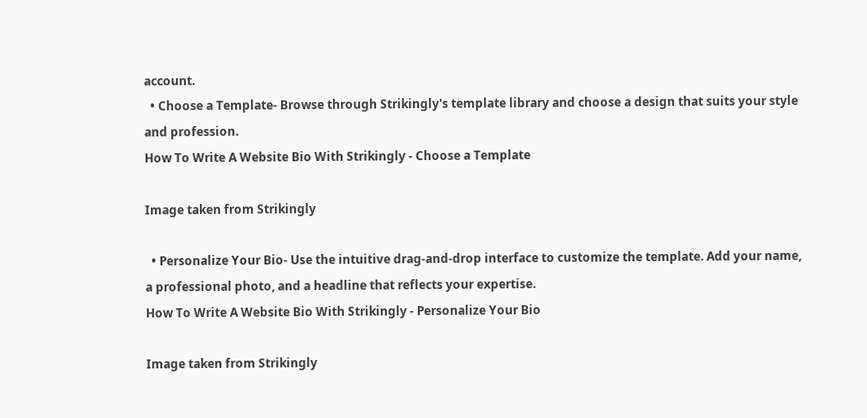account.
  • Choose a Template- Browse through Strikingly's template library and choose a design that suits your style and profession.
How To Write A Website Bio With Strikingly - Choose a Template

Image taken from Strikingly

  • Personalize Your Bio- Use the intuitive drag-and-drop interface to customize the template. Add your name, a professional photo, and a headline that reflects your expertise.
How To Write A Website Bio With Strikingly - Personalize Your Bio

Image taken from Strikingly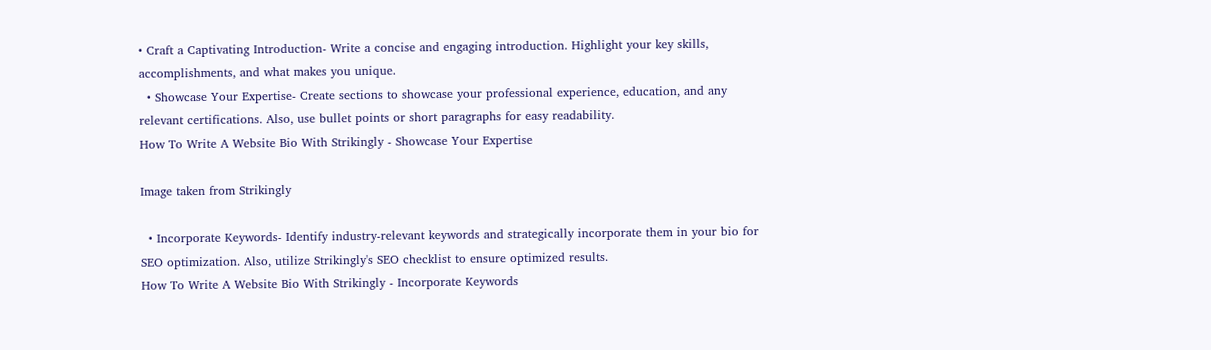• Craft a Captivating Introduction- Write a concise and engaging introduction. Highlight your key skills, accomplishments, and what makes you unique.
  • Showcase Your Expertise- Create sections to showcase your professional experience, education, and any relevant certifications. Also, use bullet points or short paragraphs for easy readability.
How To Write A Website Bio With Strikingly - Showcase Your Expertise

Image taken from Strikingly

  • Incorporate Keywords- Identify industry-relevant keywords and strategically incorporate them in your bio for SEO optimization. Also, utilize Strikingly's SEO checklist to ensure optimized results.
How To Write A Website Bio With Strikingly - Incorporate Keywords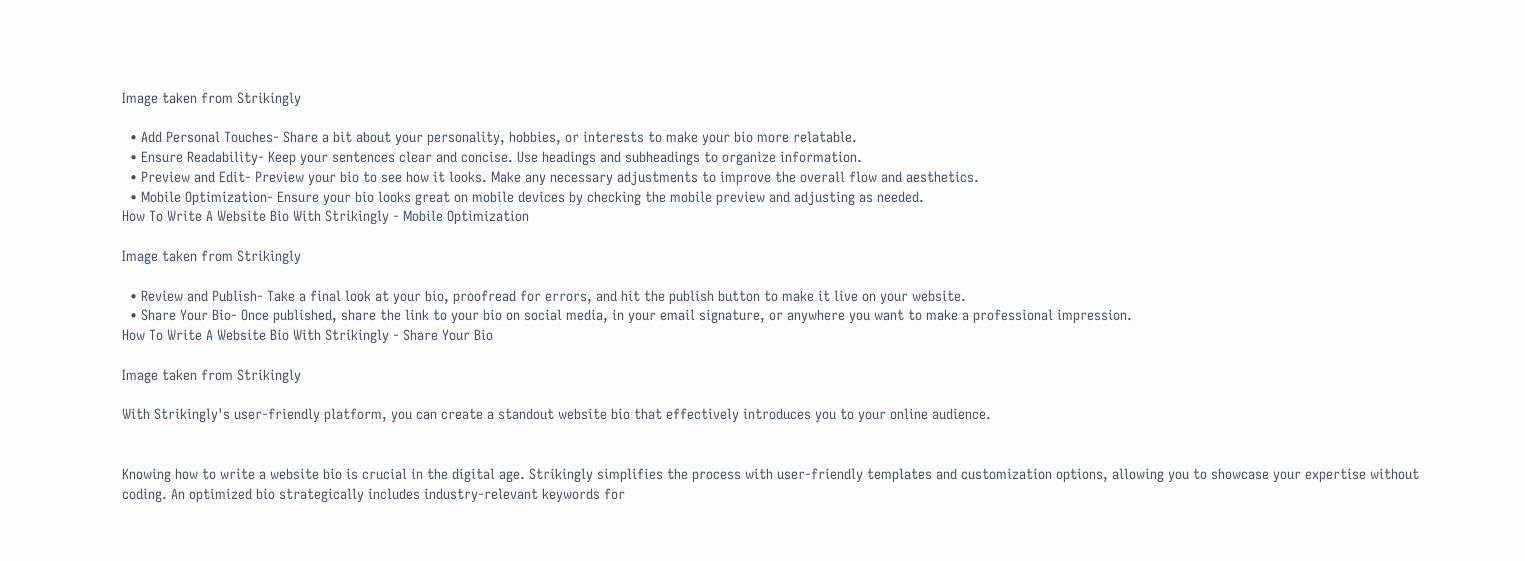Image taken from Strikingly

  • Add Personal Touches- Share a bit about your personality, hobbies, or interests to make your bio more relatable.
  • Ensure Readability- Keep your sentences clear and concise. Use headings and subheadings to organize information.
  • Preview and Edit- Preview your bio to see how it looks. Make any necessary adjustments to improve the overall flow and aesthetics.
  • Mobile Optimization- Ensure your bio looks great on mobile devices by checking the mobile preview and adjusting as needed.
How To Write A Website Bio With Strikingly - Mobile Optimization

Image taken from Strikingly

  • Review and Publish- Take a final look at your bio, proofread for errors, and hit the publish button to make it live on your website.
  • Share Your Bio- Once published, share the link to your bio on social media, in your email signature, or anywhere you want to make a professional impression.
How To Write A Website Bio With Strikingly - Share Your Bio

Image taken from Strikingly

With Strikingly's user-friendly platform, you can create a standout website bio that effectively introduces you to your online audience.


Knowing how to write a website bio is crucial in the digital age. Strikingly simplifies the process with user-friendly templates and customization options, allowing you to showcase your expertise without coding. An optimized bio strategically includes industry-relevant keywords for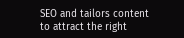SEO and tailors content to attract the right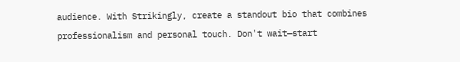audience. With Strikingly, create a standout bio that combines professionalism and personal touch. Don't wait—start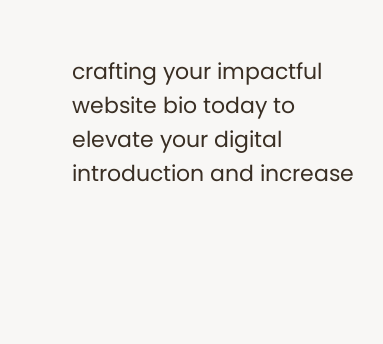crafting your impactful website bio today to elevate your digital introduction and increase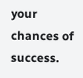your chances of success.